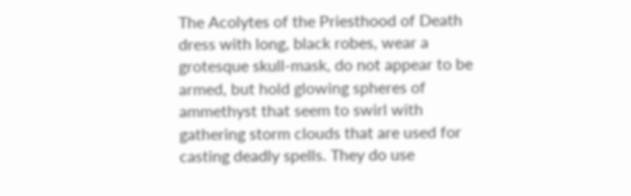The Acolytes of the Priesthood of Death dress with long, black robes, wear a grotesque skull-mask, do not appear to be armed, but hold glowing spheres of ammethyst that seem to swirl with gathering storm clouds that are used for casting deadly spells. They do use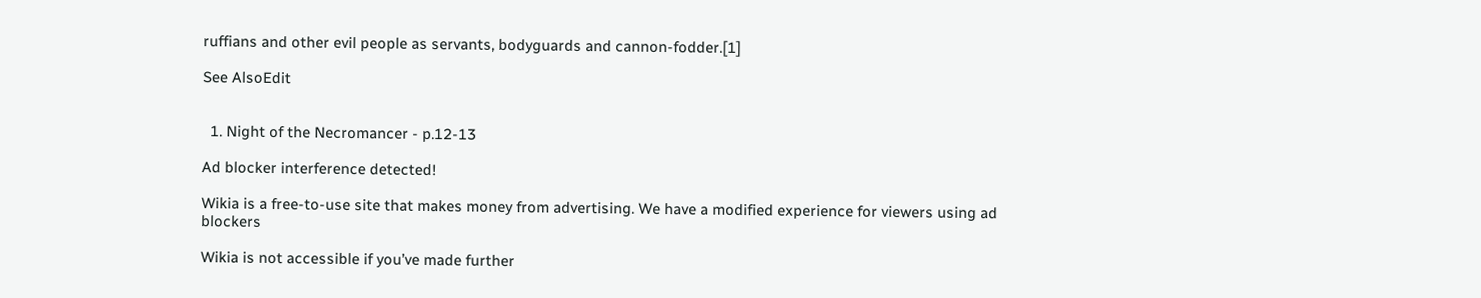ruffians and other evil people as servants, bodyguards and cannon-fodder.[1]

See AlsoEdit


  1. Night of the Necromancer - p.12-13

Ad blocker interference detected!

Wikia is a free-to-use site that makes money from advertising. We have a modified experience for viewers using ad blockers

Wikia is not accessible if you’ve made further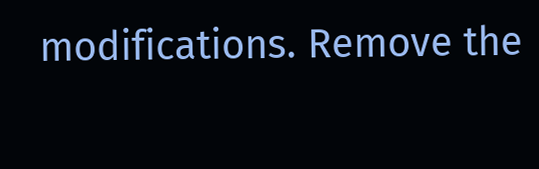modifications. Remove the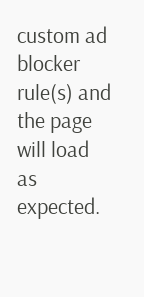custom ad blocker rule(s) and the page will load as expected.